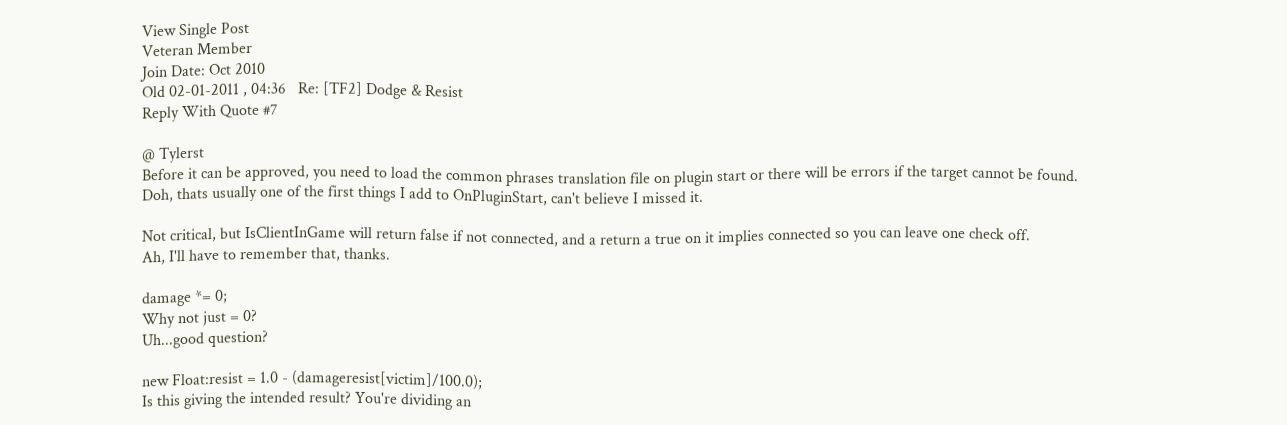View Single Post
Veteran Member
Join Date: Oct 2010
Old 02-01-2011 , 04:36   Re: [TF2] Dodge & Resist
Reply With Quote #7

@ Tylerst
Before it can be approved, you need to load the common phrases translation file on plugin start or there will be errors if the target cannot be found.
Doh, thats usually one of the first things I add to OnPluginStart, can't believe I missed it.

Not critical, but IsClientInGame will return false if not connected, and a return a true on it implies connected so you can leave one check off.
Ah, I'll have to remember that, thanks.

damage *= 0;
Why not just = 0?
Uh...good question?

new Float:resist = 1.0 - (damageresist[victim]/100.0);
Is this giving the intended result? You're dividing an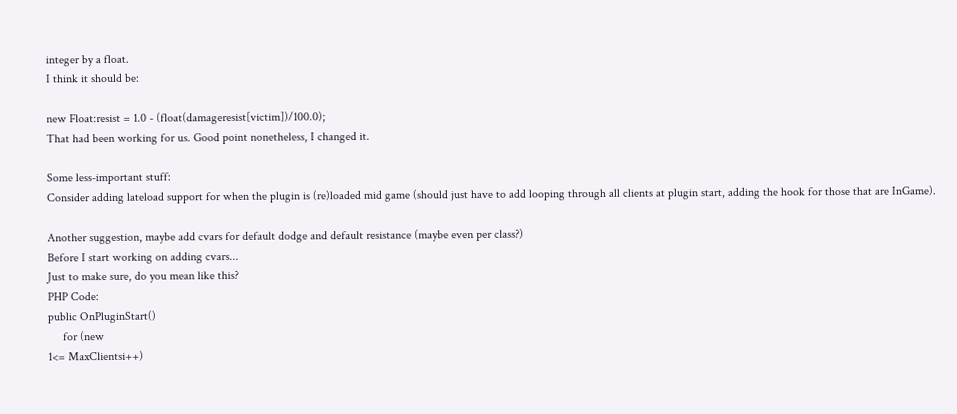integer by a float.
I think it should be:

new Float:resist = 1.0 - (float(damageresist[victim])/100.0);
That had been working for us. Good point nonetheless, I changed it.

Some less-important stuff:
Consider adding lateload support for when the plugin is (re)loaded mid game (should just have to add looping through all clients at plugin start, adding the hook for those that are InGame).

Another suggestion, maybe add cvars for default dodge and default resistance (maybe even per class?)
Before I start working on adding cvars...
Just to make sure, do you mean like this?
PHP Code:
public OnPluginStart()
     for (new
1<= MaxClientsi++)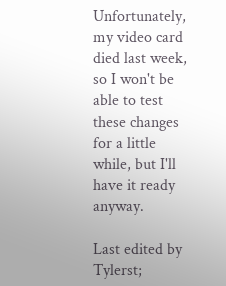Unfortunately, my video card died last week, so I won't be able to test these changes for a little while, but I'll have it ready anyway.

Last edited by Tylerst;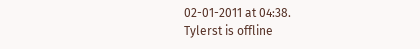02-01-2011 at 04:38.
Tylerst is offline